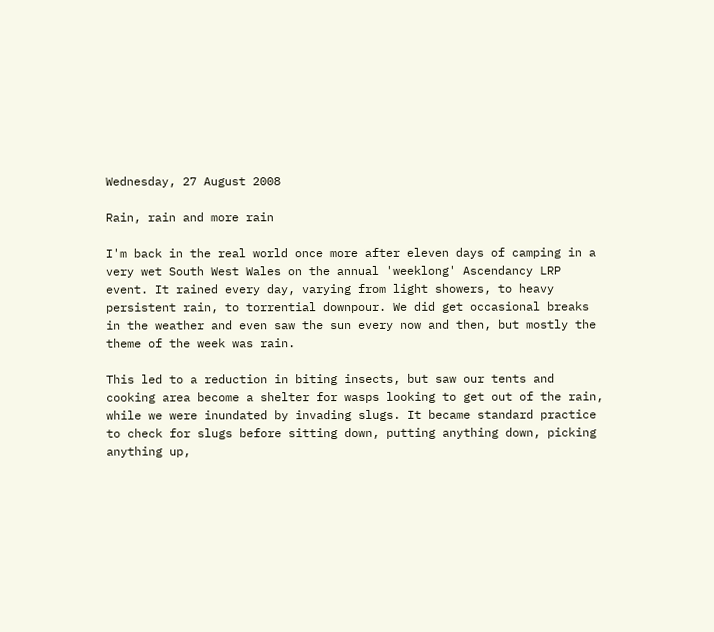Wednesday, 27 August 2008

Rain, rain and more rain

I'm back in the real world once more after eleven days of camping in a very wet South West Wales on the annual 'weeklong' Ascendancy LRP event. It rained every day, varying from light showers, to heavy persistent rain, to torrential downpour. We did get occasional breaks in the weather and even saw the sun every now and then, but mostly the theme of the week was rain.

This led to a reduction in biting insects, but saw our tents and cooking area become a shelter for wasps looking to get out of the rain, while we were inundated by invading slugs. It became standard practice to check for slugs before sitting down, putting anything down, picking anything up,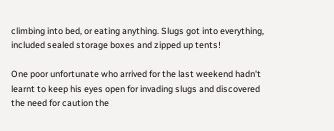climbing into bed, or eating anything. Slugs got into everything, included sealed storage boxes and zipped up tents!

One poor unfortunate who arrived for the last weekend hadn't learnt to keep his eyes open for invading slugs and discovered the need for caution the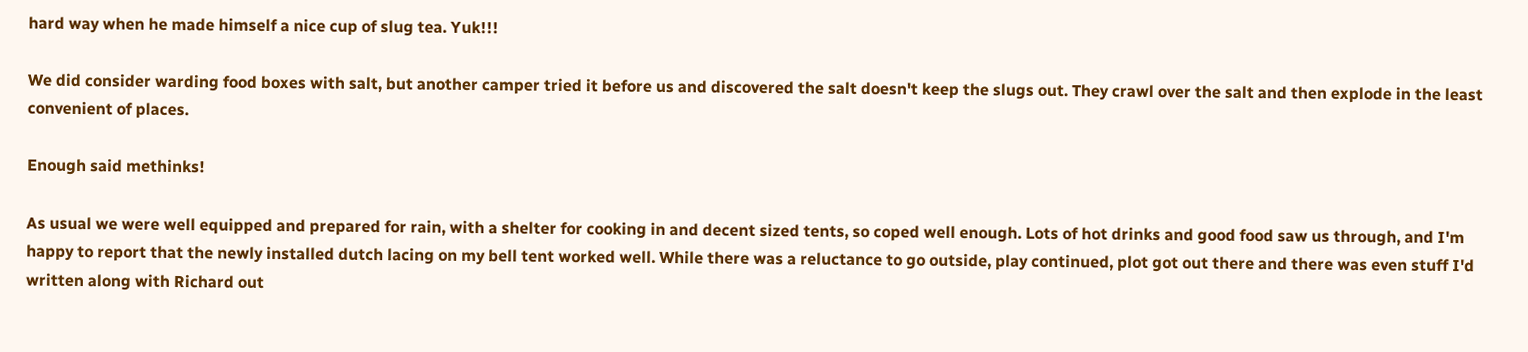hard way when he made himself a nice cup of slug tea. Yuk!!!

We did consider warding food boxes with salt, but another camper tried it before us and discovered the salt doesn't keep the slugs out. They crawl over the salt and then explode in the least convenient of places.

Enough said methinks!

As usual we were well equipped and prepared for rain, with a shelter for cooking in and decent sized tents, so coped well enough. Lots of hot drinks and good food saw us through, and I'm happy to report that the newly installed dutch lacing on my bell tent worked well. While there was a reluctance to go outside, play continued, plot got out there and there was even stuff I'd written along with Richard out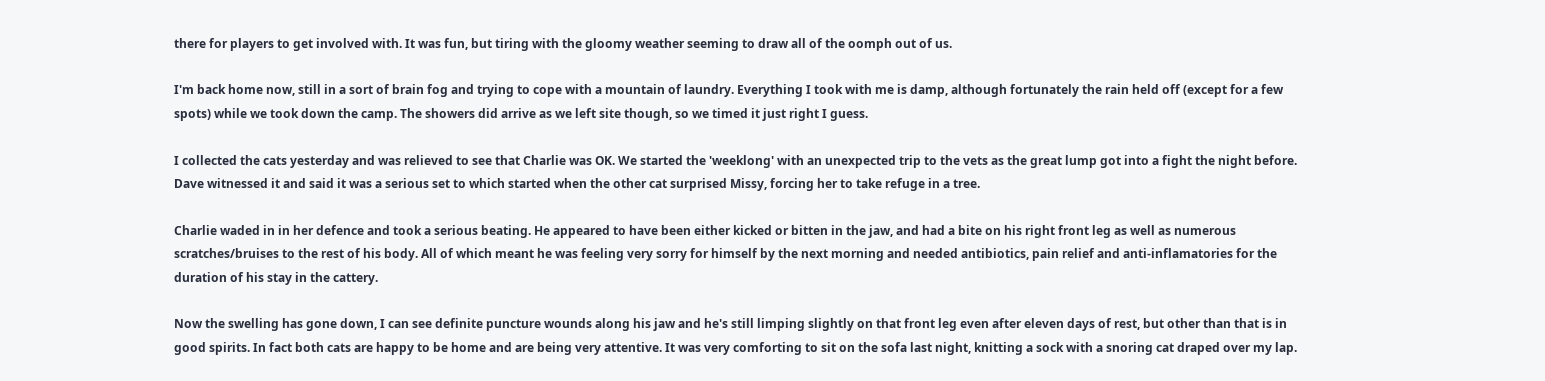there for players to get involved with. It was fun, but tiring with the gloomy weather seeming to draw all of the oomph out of us.

I'm back home now, still in a sort of brain fog and trying to cope with a mountain of laundry. Everything I took with me is damp, although fortunately the rain held off (except for a few spots) while we took down the camp. The showers did arrive as we left site though, so we timed it just right I guess.

I collected the cats yesterday and was relieved to see that Charlie was OK. We started the 'weeklong' with an unexpected trip to the vets as the great lump got into a fight the night before. Dave witnessed it and said it was a serious set to which started when the other cat surprised Missy, forcing her to take refuge in a tree.

Charlie waded in in her defence and took a serious beating. He appeared to have been either kicked or bitten in the jaw, and had a bite on his right front leg as well as numerous scratches/bruises to the rest of his body. All of which meant he was feeling very sorry for himself by the next morning and needed antibiotics, pain relief and anti-inflamatories for the duration of his stay in the cattery.

Now the swelling has gone down, I can see definite puncture wounds along his jaw and he's still limping slightly on that front leg even after eleven days of rest, but other than that is in good spirits. In fact both cats are happy to be home and are being very attentive. It was very comforting to sit on the sofa last night, knitting a sock with a snoring cat draped over my lap.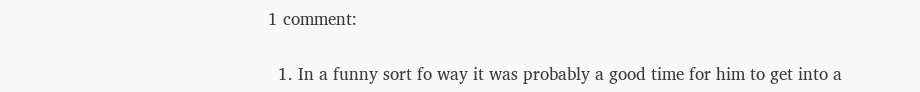1 comment:

  1. In a funny sort fo way it was probably a good time for him to get into a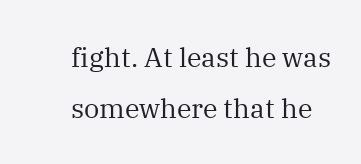fight. At least he was somewhere that he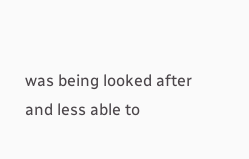was being looked after and less able to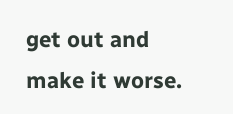get out and make it worse.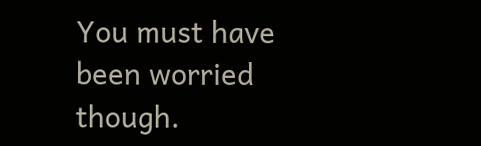You must have been worried though.